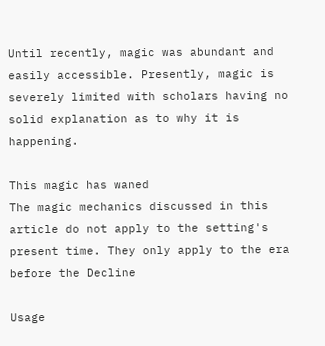Until recently, magic was abundant and easily accessible. Presently, magic is severely limited with scholars having no solid explanation as to why it is happening.

This magic has waned
The magic mechanics discussed in this article do not apply to the setting's present time. They only apply to the era before the Decline

Usage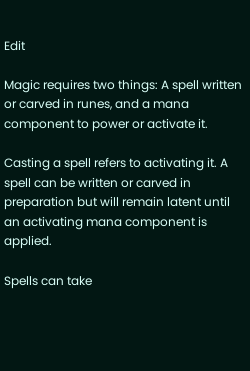Edit

Magic requires two things: A spell written or carved in runes, and a mana component to power or activate it.

Casting a spell refers to activating it. A spell can be written or carved in preparation but will remain latent until an activating mana component is applied.

Spells can take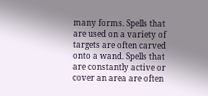many forms. Spells that are used on a variety of targets are often carved onto a wand. Spells that are constantly active or cover an area are often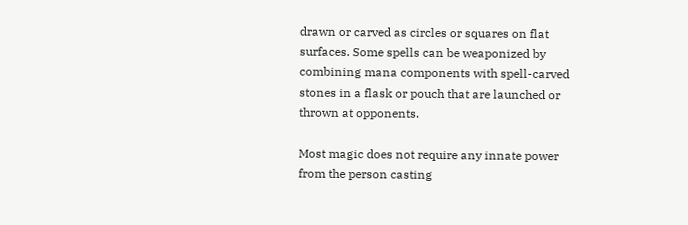drawn or carved as circles or squares on flat surfaces. Some spells can be weaponized by combining mana components with spell-carved stones in a flask or pouch that are launched or thrown at opponents.

Most magic does not require any innate power from the person casting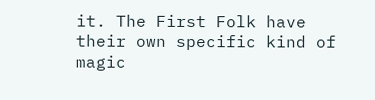it. The First Folk have their own specific kind of magic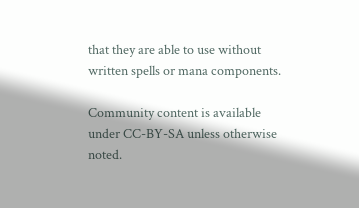that they are able to use without written spells or mana components.

Community content is available under CC-BY-SA unless otherwise noted.